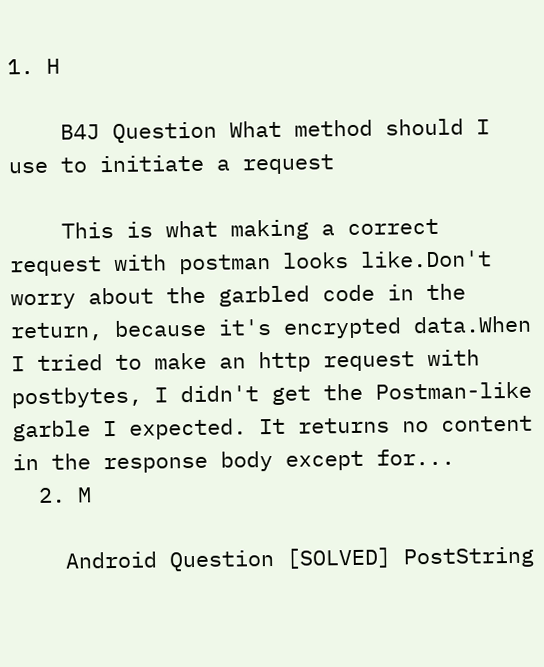1. H

    B4J Question What method should I use to initiate a request

    This is what making a correct request with postman looks like.Don't worry about the garbled code in the return, because it's encrypted data.When I tried to make an http request with postbytes, I didn't get the Postman-like garble I expected. It returns no content in the response body except for...
  2. M

    Android Question [SOLVED] PostString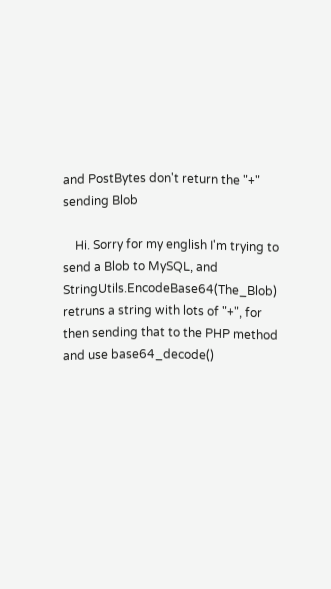and PostBytes don't return the "+" sending Blob

    Hi. Sorry for my english I'm trying to send a Blob to MySQL, and StringUtils.EncodeBase64(The_Blob) retruns a string with lots of "+", for then sending that to the PHP method and use base64_decode()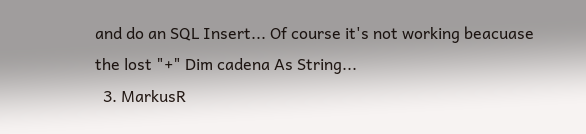and do an SQL Insert... Of course it's not working beacuase the lost "+" Dim cadena As String...
  3. MarkusR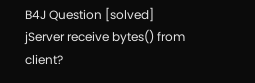B4J Question [solved] jServer receive bytes() from client?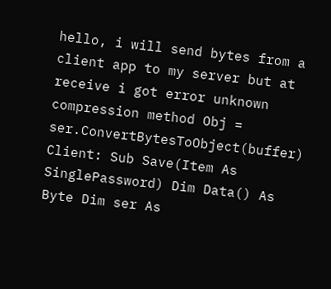hello, i will send bytes from a client app to my server but at receive i got error unknown compression method Obj = ser.ConvertBytesToObject(buffer) Client: Sub Save(Item As SinglePassword) Dim Data() As Byte Dim ser As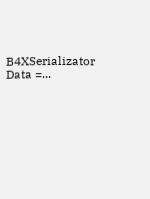B4XSerializator Data =...